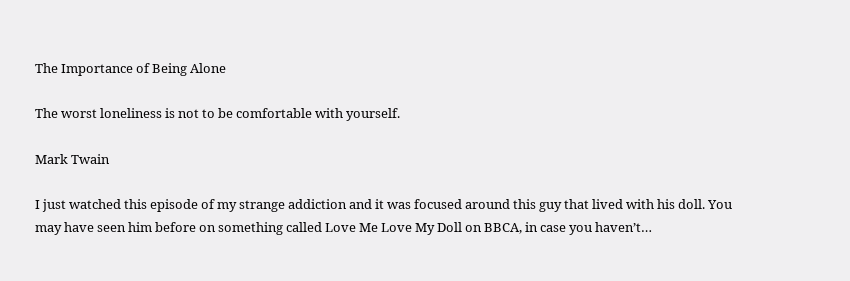The Importance of Being Alone

The worst loneliness is not to be comfortable with yourself.

Mark Twain

I just watched this episode of my strange addiction and it was focused around this guy that lived with his doll. You may have seen him before on something called Love Me Love My Doll on BBCA, in case you haven’t…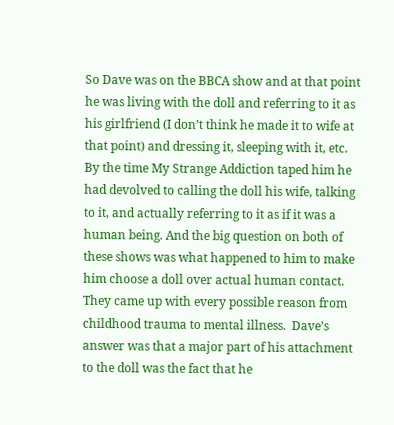So Dave was on the BBCA show and at that point he was living with the doll and referring to it as his girlfriend (I don’t think he made it to wife at that point) and dressing it, sleeping with it, etc. By the time My Strange Addiction taped him he had devolved to calling the doll his wife, talking to it, and actually referring to it as if it was a human being. And the big question on both of these shows was what happened to him to make him choose a doll over actual human contact.  They came up with every possible reason from childhood trauma to mental illness.  Dave’s answer was that a major part of his attachment to the doll was the fact that he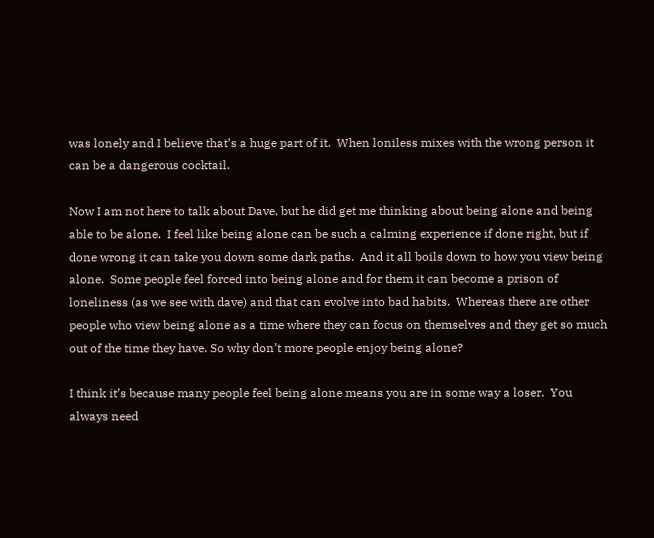was lonely and I believe that’s a huge part of it.  When loniless mixes with the wrong person it can be a dangerous cocktail.

Now I am not here to talk about Dave, but he did get me thinking about being alone and being able to be alone.  I feel like being alone can be such a calming experience if done right, but if done wrong it can take you down some dark paths.  And it all boils down to how you view being alone.  Some people feel forced into being alone and for them it can become a prison of loneliness (as we see with dave) and that can evolve into bad habits.  Whereas there are other people who view being alone as a time where they can focus on themselves and they get so much out of the time they have. So why don’t more people enjoy being alone?

I think it’s because many people feel being alone means you are in some way a loser.  You always need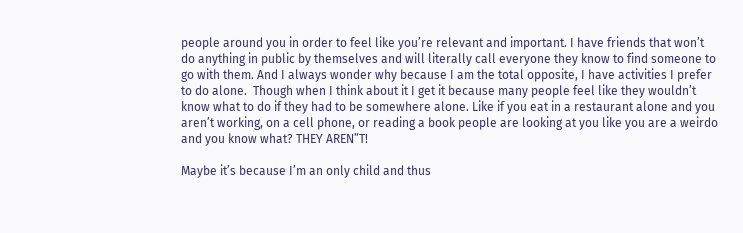people around you in order to feel like you’re relevant and important. I have friends that won’t do anything in public by themselves and will literally call everyone they know to find someone to go with them. And I always wonder why because I am the total opposite, I have activities I prefer to do alone.  Though when I think about it I get it because many people feel like they wouldn’t know what to do if they had to be somewhere alone. Like if you eat in a restaurant alone and you aren’t working, on a cell phone, or reading a book people are looking at you like you are a weirdo and you know what? THEY AREN”T!

Maybe it’s because I’m an only child and thus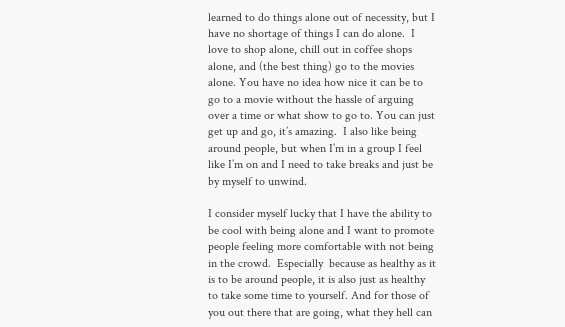learned to do things alone out of necessity, but I have no shortage of things I can do alone.  I love to shop alone, chill out in coffee shops alone, and (the best thing) go to the movies alone. You have no idea how nice it can be to go to a movie without the hassle of arguing over a time or what show to go to. You can just get up and go, it’s amazing.  I also like being around people, but when I’m in a group I feel like I’m on and I need to take breaks and just be by myself to unwind.

I consider myself lucky that I have the ability to be cool with being alone and I want to promote people feeling more comfortable with not being in the crowd.  Especially  because as healthy as it is to be around people, it is also just as healthy to take some time to yourself. And for those of you out there that are going, what they hell can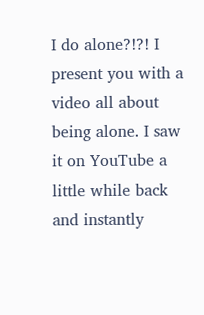I do alone?!?! I present you with a video all about being alone. I saw it on YouTube a little while back and instantly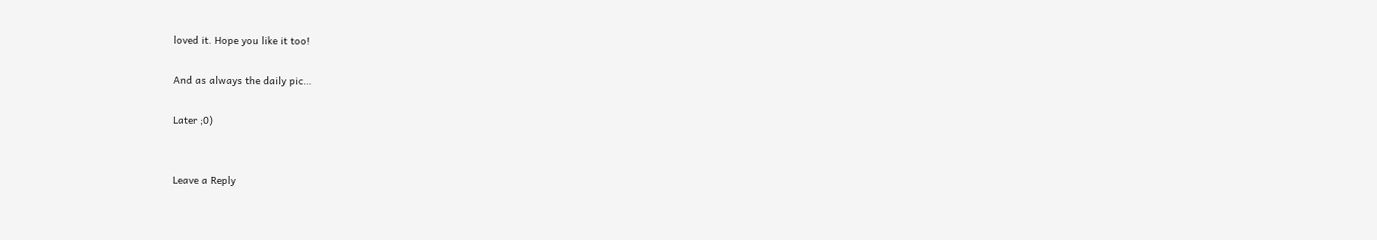loved it. Hope you like it too!

And as always the daily pic…

Later ;0)


Leave a Reply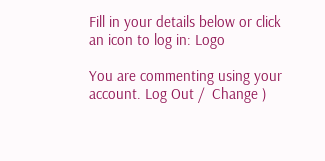Fill in your details below or click an icon to log in: Logo

You are commenting using your account. Log Out /  Change )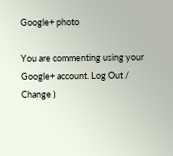Google+ photo

You are commenting using your Google+ account. Log Out /  Change )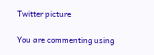Twitter picture

You are commenting using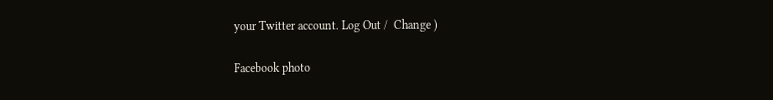your Twitter account. Log Out /  Change )

Facebook photo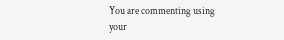You are commenting using your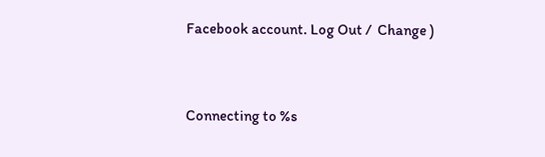Facebook account. Log Out /  Change )


Connecting to %s